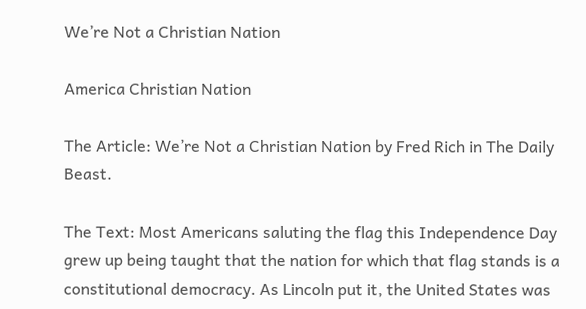We’re Not a Christian Nation

America Christian Nation

The Article: We’re Not a Christian Nation by Fred Rich in The Daily Beast.

The Text: Most Americans saluting the flag this Independence Day grew up being taught that the nation for which that flag stands is a constitutional democracy. As Lincoln put it, the United States was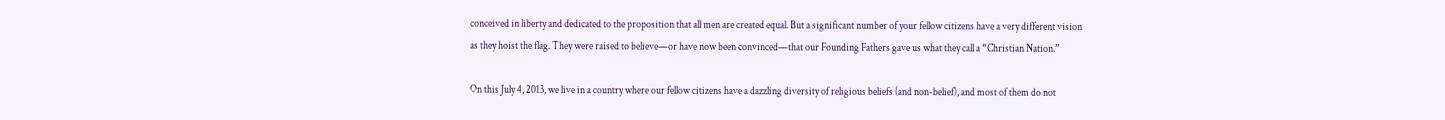conceived in liberty and dedicated to the proposition that all men are created equal. But a significant number of your fellow citizens have a very different vision as they hoist the flag. They were raised to believe—or have now been convinced—that our Founding Fathers gave us what they call a “Christian Nation.”

On this July 4, 2013, we live in a country where our fellow citizens have a dazzling diversity of religious beliefs (and non-belief), and most of them do not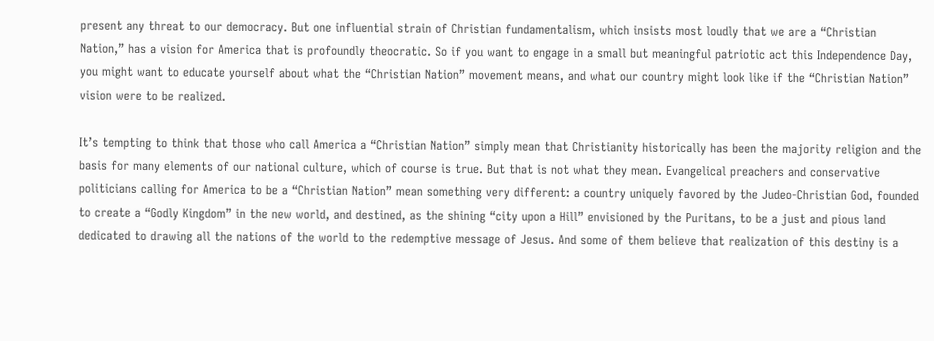present any threat to our democracy. But one influential strain of Christian fundamentalism, which insists most loudly that we are a “Christian Nation,” has a vision for America that is profoundly theocratic. So if you want to engage in a small but meaningful patriotic act this Independence Day, you might want to educate yourself about what the “Christian Nation” movement means, and what our country might look like if the “Christian Nation” vision were to be realized.

It’s tempting to think that those who call America a “Christian Nation” simply mean that Christianity historically has been the majority religion and the basis for many elements of our national culture, which of course is true. But that is not what they mean. Evangelical preachers and conservative politicians calling for America to be a “Christian Nation” mean something very different: a country uniquely favored by the Judeo-Christian God, founded to create a “Godly Kingdom” in the new world, and destined, as the shining “city upon a Hill” envisioned by the Puritans, to be a just and pious land dedicated to drawing all the nations of the world to the redemptive message of Jesus. And some of them believe that realization of this destiny is a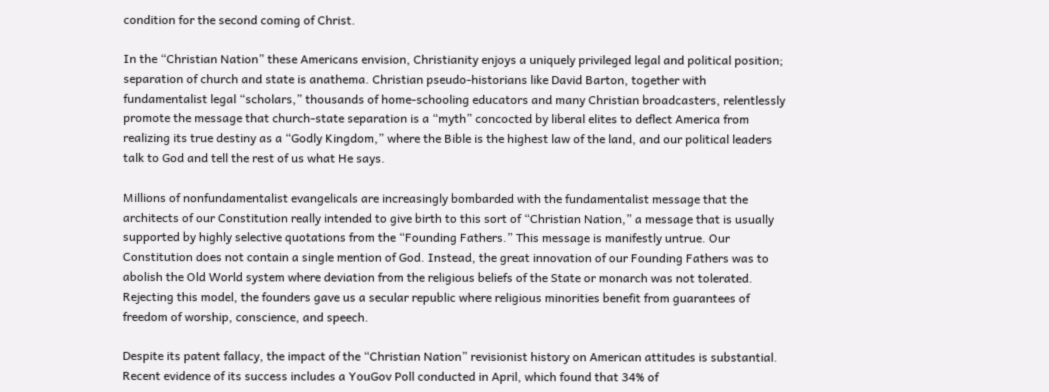condition for the second coming of Christ.

In the “Christian Nation” these Americans envision, Christianity enjoys a uniquely privileged legal and political position; separation of church and state is anathema. Christian pseudo-historians like David Barton, together with fundamentalist legal “scholars,” thousands of home-schooling educators and many Christian broadcasters, relentlessly promote the message that church-state separation is a “myth” concocted by liberal elites to deflect America from realizing its true destiny as a “Godly Kingdom,” where the Bible is the highest law of the land, and our political leaders talk to God and tell the rest of us what He says.

Millions of nonfundamentalist evangelicals are increasingly bombarded with the fundamentalist message that the architects of our Constitution really intended to give birth to this sort of “Christian Nation,” a message that is usually supported by highly selective quotations from the “Founding Fathers.” This message is manifestly untrue. Our Constitution does not contain a single mention of God. Instead, the great innovation of our Founding Fathers was to abolish the Old World system where deviation from the religious beliefs of the State or monarch was not tolerated. Rejecting this model, the founders gave us a secular republic where religious minorities benefit from guarantees of freedom of worship, conscience, and speech.

Despite its patent fallacy, the impact of the “Christian Nation” revisionist history on American attitudes is substantial. Recent evidence of its success includes a YouGov Poll conducted in April, which found that 34% of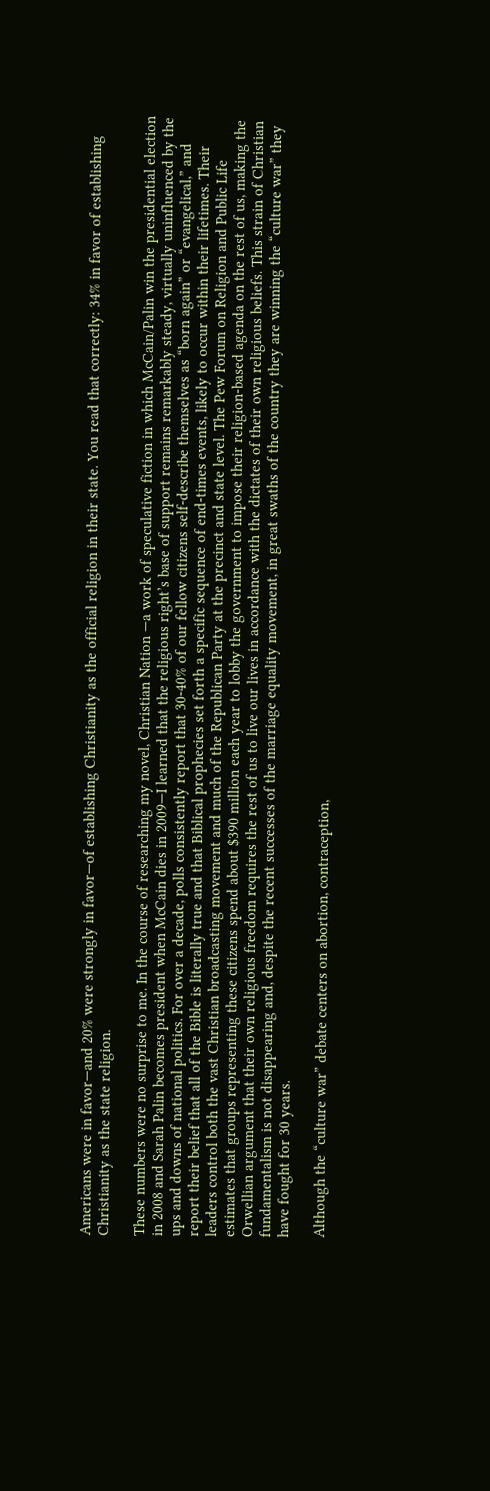Americans were in favor—and 20% were strongly in favor—of establishing Christianity as the official religion in their state. You read that correctly: 34% in favor of establishing Christianity as the state religion.

These numbers were no surprise to me. In the course of researching my novel, Christian Nation —a work of speculative fiction in which McCain/Palin win the presidential election in 2008 and Sarah Palin becomes president when McCain dies in 2009—I learned that the religious right’s base of support remains remarkably steady, virtually uninfluenced by the ups and downs of national politics. For over a decade, polls consistently report that 30-40% of our fellow citizens self-describe themselves as “born again” or “evangelical,” and report their belief that all of the Bible is literally true and that Biblical prophecies set forth a specific sequence of end-times events, likely to occur within their lifetimes. Their leaders control both the vast Christian broadcasting movement and much of the Republican Party at the precinct and state level. The Pew Forum on Religion and Public Life estimates that groups representing these citizens spend about $390 million each year to lobby the government to impose their religion-based agenda on the rest of us, making the Orwellian argument that their own religious freedom requires the rest of us to live our lives in accordance with the dictates of their own religious beliefs. This strain of Christian fundamentalism is not disappearing and, despite the recent successes of the marriage equality movement, in great swaths of the country they are winning the “culture war” they have fought for 30 years.

Although the “culture war” debate centers on abortion, contraception,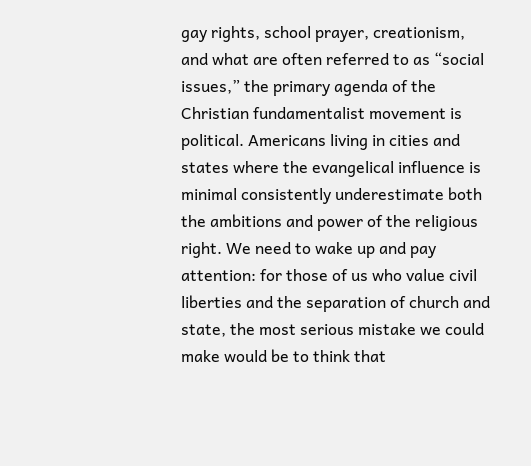gay rights, school prayer, creationism, and what are often referred to as “social issues,” the primary agenda of the Christian fundamentalist movement is political. Americans living in cities and states where the evangelical influence is minimal consistently underestimate both the ambitions and power of the religious right. We need to wake up and pay attention: for those of us who value civil liberties and the separation of church and state, the most serious mistake we could make would be to think that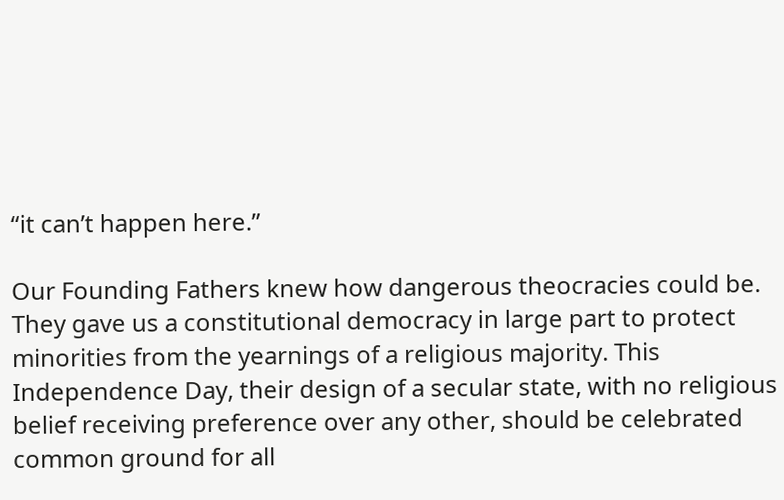“it can’t happen here.”

Our Founding Fathers knew how dangerous theocracies could be. They gave us a constitutional democracy in large part to protect minorities from the yearnings of a religious majority. This Independence Day, their design of a secular state, with no religious belief receiving preference over any other, should be celebrated common ground for all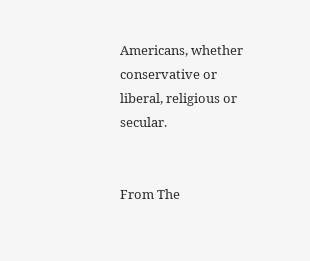Americans, whether conservative or liberal, religious or secular.


From The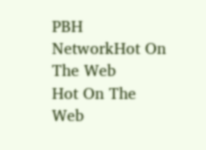PBH NetworkHot On The Web
Hot On The Web